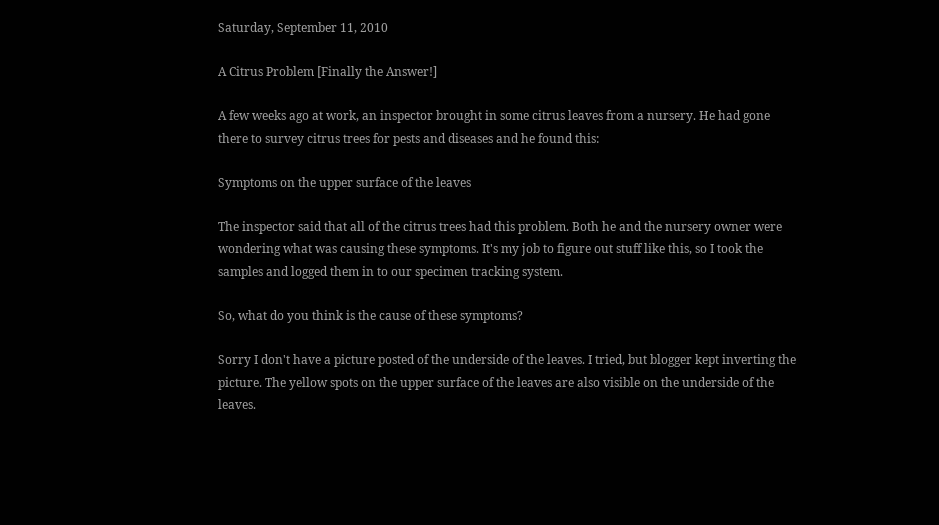Saturday, September 11, 2010

A Citrus Problem [Finally the Answer!]

A few weeks ago at work, an inspector brought in some citrus leaves from a nursery. He had gone there to survey citrus trees for pests and diseases and he found this:

Symptoms on the upper surface of the leaves

The inspector said that all of the citrus trees had this problem. Both he and the nursery owner were wondering what was causing these symptoms. It's my job to figure out stuff like this, so I took the samples and logged them in to our specimen tracking system.

So, what do you think is the cause of these symptoms?

Sorry I don't have a picture posted of the underside of the leaves. I tried, but blogger kept inverting the picture. The yellow spots on the upper surface of the leaves are also visible on the underside of the leaves.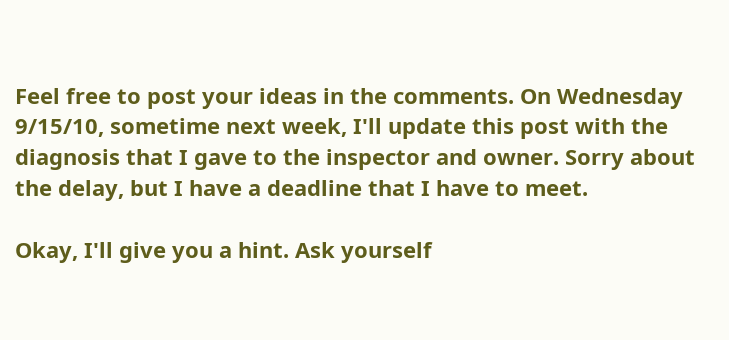Feel free to post your ideas in the comments. On Wednesday 9/15/10, sometime next week, I'll update this post with the diagnosis that I gave to the inspector and owner. Sorry about the delay, but I have a deadline that I have to meet.

Okay, I'll give you a hint. Ask yourself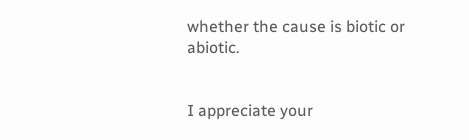whether the cause is biotic or abiotic.


I appreciate your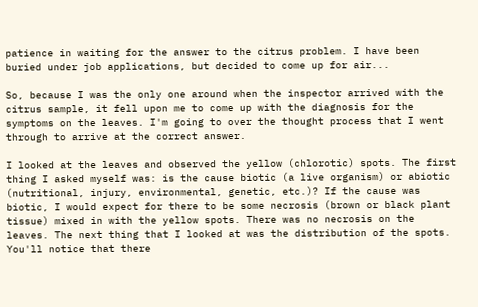patience in waiting for the answer to the citrus problem. I have been buried under job applications, but decided to come up for air...

So, because I was the only one around when the inspector arrived with the citrus sample, it fell upon me to come up with the diagnosis for the symptoms on the leaves. I'm going to over the thought process that I went through to arrive at the correct answer.

I looked at the leaves and observed the yellow (chlorotic) spots. The first thing I asked myself was: is the cause biotic (a live organism) or abiotic (nutritional, injury, environmental, genetic, etc.)? If the cause was biotic, I would expect for there to be some necrosis (brown or black plant tissue) mixed in with the yellow spots. There was no necrosis on the leaves. The next thing that I looked at was the distribution of the spots. You'll notice that there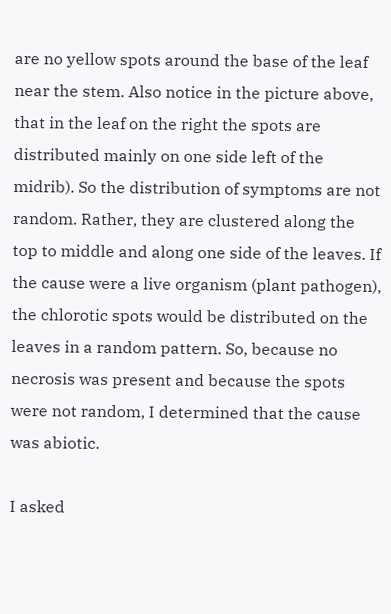are no yellow spots around the base of the leaf near the stem. Also notice in the picture above, that in the leaf on the right the spots are distributed mainly on one side left of the midrib). So the distribution of symptoms are not random. Rather, they are clustered along the top to middle and along one side of the leaves. If the cause were a live organism (plant pathogen), the chlorotic spots would be distributed on the leaves in a random pattern. So, because no necrosis was present and because the spots were not random, I determined that the cause was abiotic.

I asked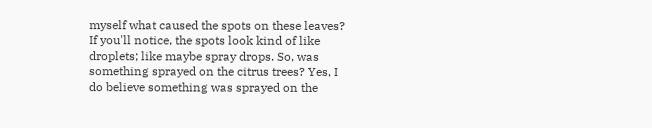myself what caused the spots on these leaves? If you'll notice, the spots look kind of like droplets; like maybe spray drops. So, was something sprayed on the citrus trees? Yes, I do believe something was sprayed on the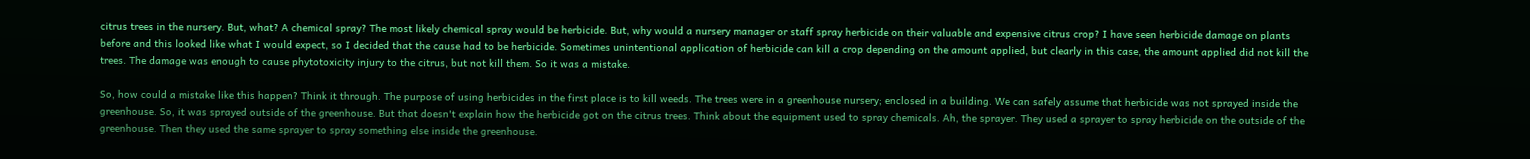citrus trees in the nursery. But, what? A chemical spray? The most likely chemical spray would be herbicide. But, why would a nursery manager or staff spray herbicide on their valuable and expensive citrus crop? I have seen herbicide damage on plants before and this looked like what I would expect, so I decided that the cause had to be herbicide. Sometimes unintentional application of herbicide can kill a crop depending on the amount applied, but clearly in this case, the amount applied did not kill the trees. The damage was enough to cause phytotoxicity injury to the citrus, but not kill them. So it was a mistake.

So, how could a mistake like this happen? Think it through. The purpose of using herbicides in the first place is to kill weeds. The trees were in a greenhouse nursery; enclosed in a building. We can safely assume that herbicide was not sprayed inside the greenhouse. So, it was sprayed outside of the greenhouse. But that doesn't explain how the herbicide got on the citrus trees. Think about the equipment used to spray chemicals. Ah, the sprayer. They used a sprayer to spray herbicide on the outside of the greenhouse. Then they used the same sprayer to spray something else inside the greenhouse.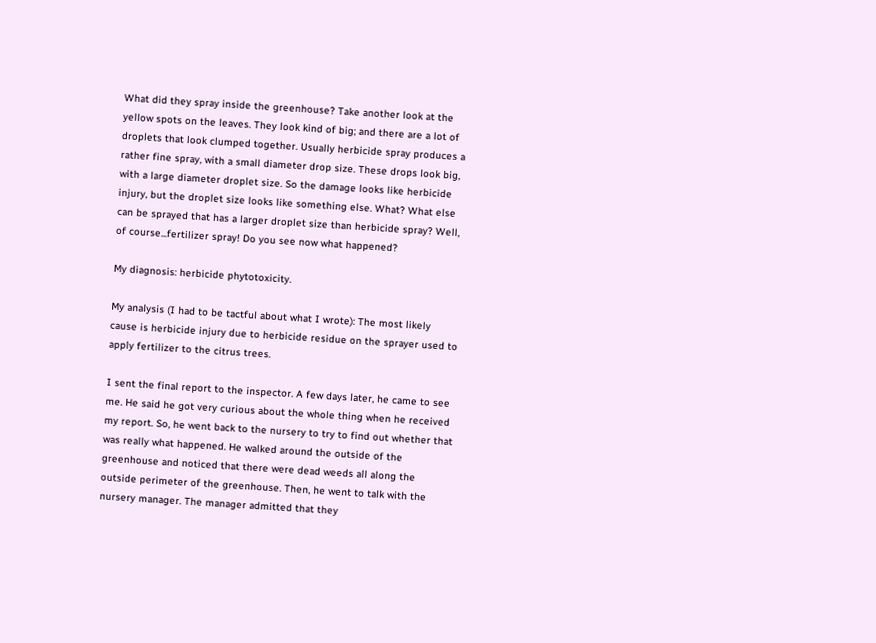What did they spray inside the greenhouse? Take another look at the yellow spots on the leaves. They look kind of big; and there are a lot of droplets that look clumped together. Usually herbicide spray produces a rather fine spray, with a small diameter drop size. These drops look big, with a large diameter droplet size. So the damage looks like herbicide injury, but the droplet size looks like something else. What? What else can be sprayed that has a larger droplet size than herbicide spray? Well, of course...fertilizer spray! Do you see now what happened?

My diagnosis: herbicide phytotoxicity.

My analysis (I had to be tactful about what I wrote): The most likely cause is herbicide injury due to herbicide residue on the sprayer used to apply fertilizer to the citrus trees.

I sent the final report to the inspector. A few days later, he came to see me. He said he got very curious about the whole thing when he received my report. So, he went back to the nursery to try to find out whether that was really what happened. He walked around the outside of the greenhouse and noticed that there were dead weeds all along the outside perimeter of the greenhouse. Then, he went to talk with the nursery manager. The manager admitted that they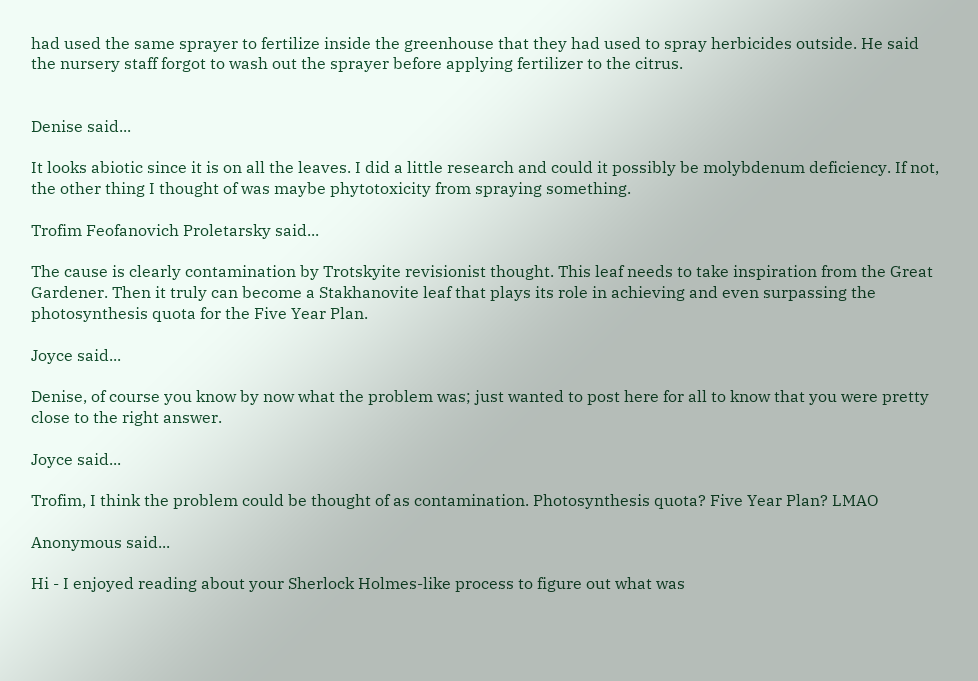had used the same sprayer to fertilize inside the greenhouse that they had used to spray herbicides outside. He said the nursery staff forgot to wash out the sprayer before applying fertilizer to the citrus.


Denise said...

It looks abiotic since it is on all the leaves. I did a little research and could it possibly be molybdenum deficiency. If not, the other thing I thought of was maybe phytotoxicity from spraying something.

Trofim Feofanovich Proletarsky said...

The cause is clearly contamination by Trotskyite revisionist thought. This leaf needs to take inspiration from the Great Gardener. Then it truly can become a Stakhanovite leaf that plays its role in achieving and even surpassing the photosynthesis quota for the Five Year Plan.

Joyce said...

Denise, of course you know by now what the problem was; just wanted to post here for all to know that you were pretty close to the right answer.

Joyce said...

Trofim, I think the problem could be thought of as contamination. Photosynthesis quota? Five Year Plan? LMAO

Anonymous said...

Hi - I enjoyed reading about your Sherlock Holmes-like process to figure out what was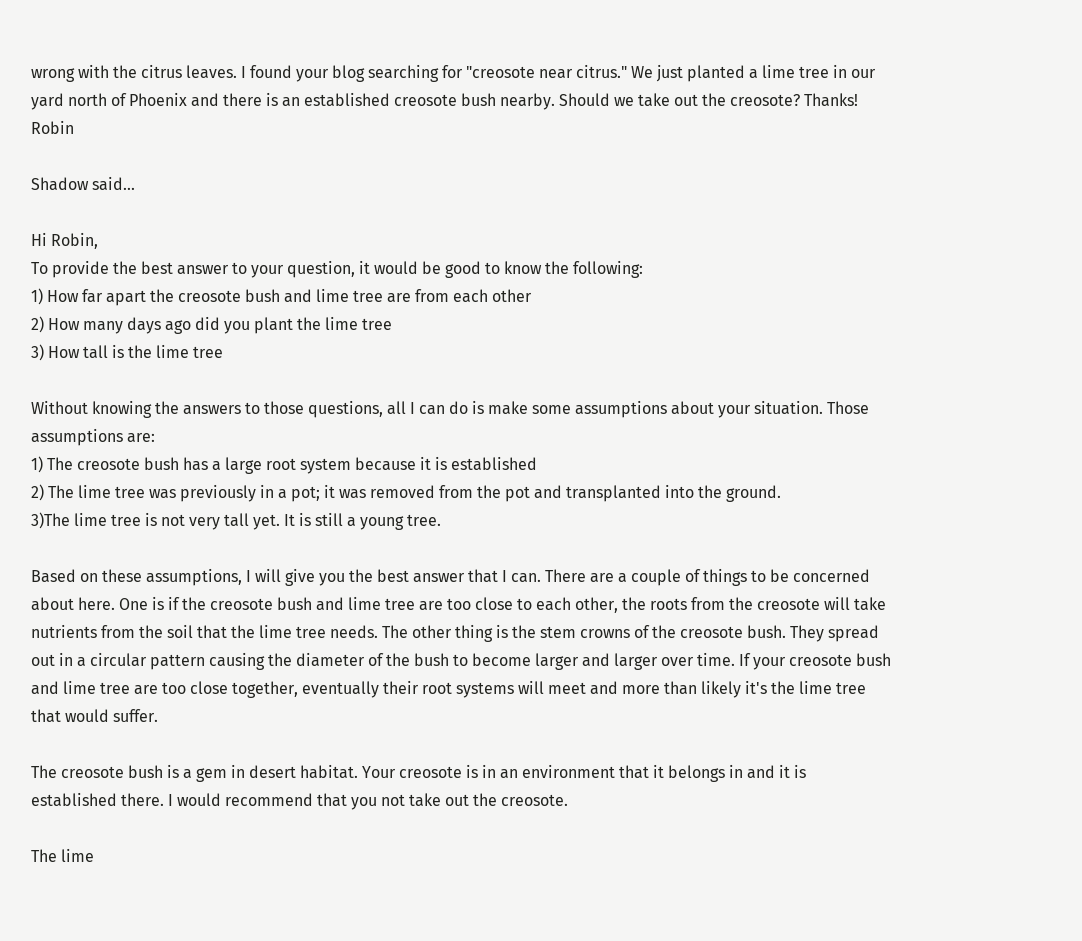wrong with the citrus leaves. I found your blog searching for "creosote near citrus." We just planted a lime tree in our yard north of Phoenix and there is an established creosote bush nearby. Should we take out the creosote? Thanks! Robin

Shadow said...

Hi Robin,
To provide the best answer to your question, it would be good to know the following:
1) How far apart the creosote bush and lime tree are from each other
2) How many days ago did you plant the lime tree
3) How tall is the lime tree

Without knowing the answers to those questions, all I can do is make some assumptions about your situation. Those assumptions are:
1) The creosote bush has a large root system because it is established
2) The lime tree was previously in a pot; it was removed from the pot and transplanted into the ground.
3)The lime tree is not very tall yet. It is still a young tree.

Based on these assumptions, I will give you the best answer that I can. There are a couple of things to be concerned about here. One is if the creosote bush and lime tree are too close to each other, the roots from the creosote will take nutrients from the soil that the lime tree needs. The other thing is the stem crowns of the creosote bush. They spread out in a circular pattern causing the diameter of the bush to become larger and larger over time. If your creosote bush and lime tree are too close together, eventually their root systems will meet and more than likely it's the lime tree that would suffer.

The creosote bush is a gem in desert habitat. Your creosote is in an environment that it belongs in and it is established there. I would recommend that you not take out the creosote.

The lime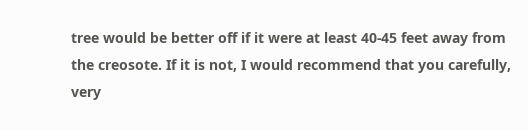tree would be better off if it were at least 40-45 feet away from the creosote. If it is not, I would recommend that you carefully, very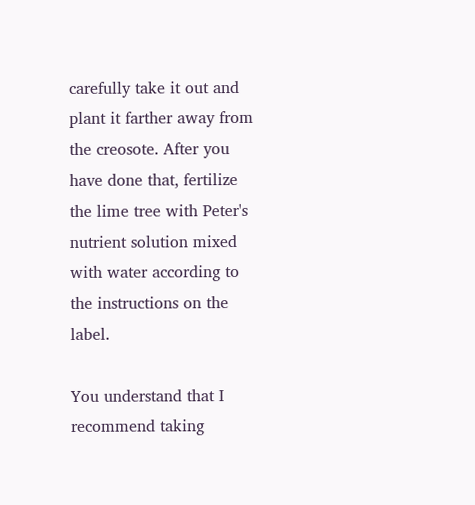carefully take it out and plant it farther away from the creosote. After you have done that, fertilize the lime tree with Peter's nutrient solution mixed with water according to the instructions on the label.

You understand that I recommend taking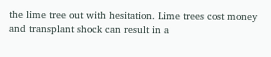the lime tree out with hesitation. Lime trees cost money and transplant shock can result in a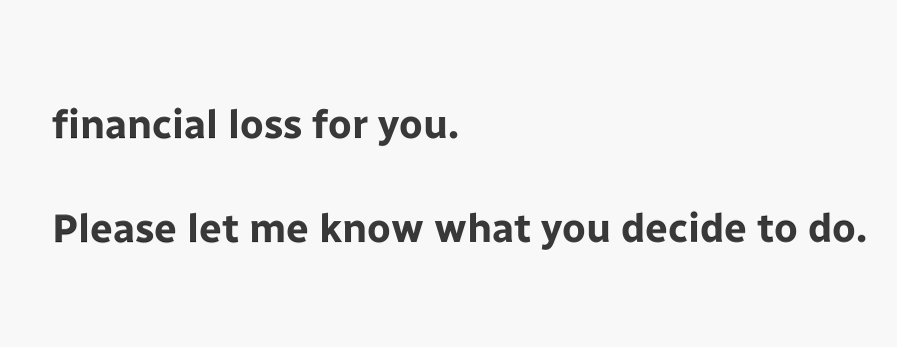financial loss for you.

Please let me know what you decide to do.